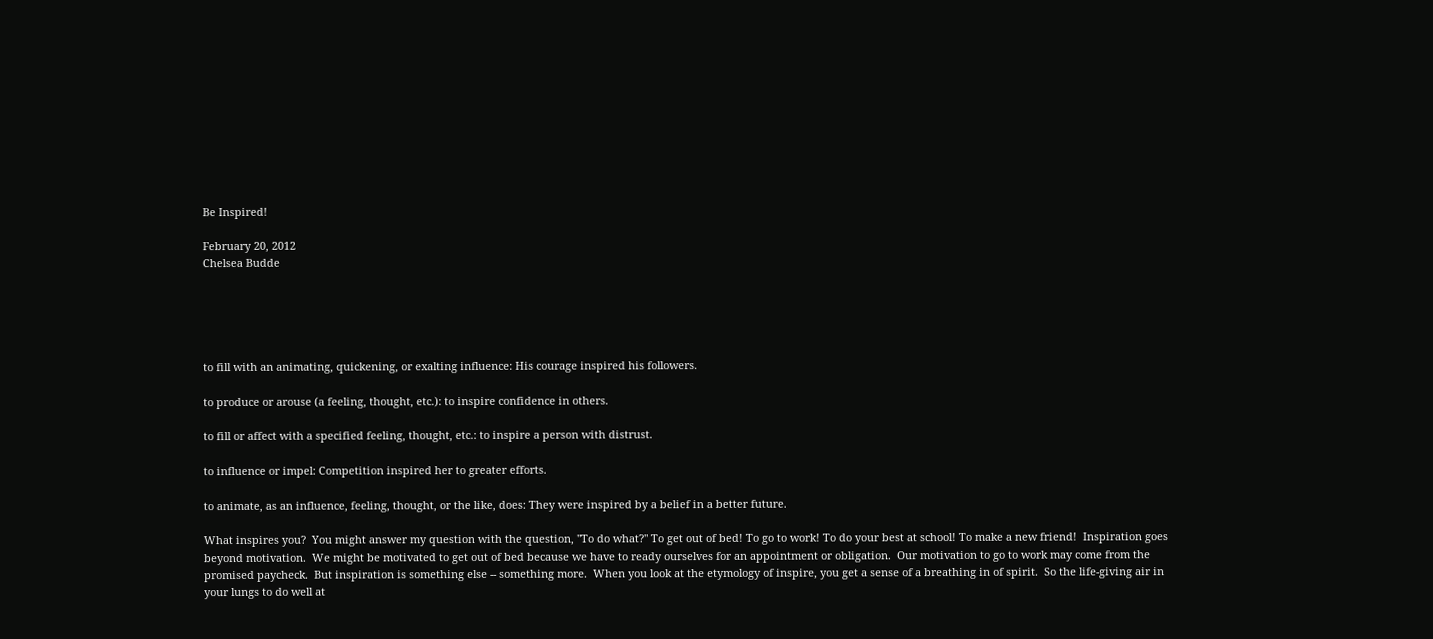Be Inspired!

February 20, 2012
Chelsea Budde





to fill with an animating, quickening, or exalting influence: His courage inspired his followers.

to produce or arouse (a feeling, thought, etc.): to inspire confidence in others.

to fill or affect with a specified feeling, thought, etc.: to inspire a person with distrust.

to influence or impel: Competition inspired her to greater efforts.

to animate, as an influence, feeling, thought, or the like, does: They were inspired by a belief in a better future.

What inspires you?  You might answer my question with the question, "To do what?" To get out of bed! To go to work! To do your best at school! To make a new friend!  Inspiration goes beyond motivation.  We might be motivated to get out of bed because we have to ready ourselves for an appointment or obligation.  Our motivation to go to work may come from the promised paycheck.  But inspiration is something else -- something more.  When you look at the etymology of inspire, you get a sense of a breathing in of spirit.  So the life-giving air in your lungs to do well at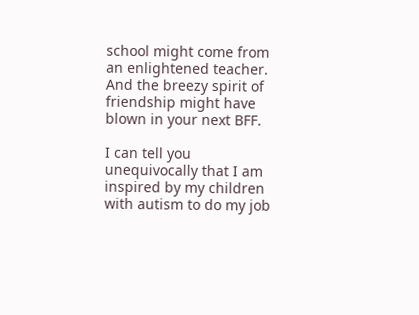school might come from an enlightened teacher.  And the breezy spirit of friendship might have blown in your next BFF.

I can tell you unequivocally that I am inspired by my children with autism to do my job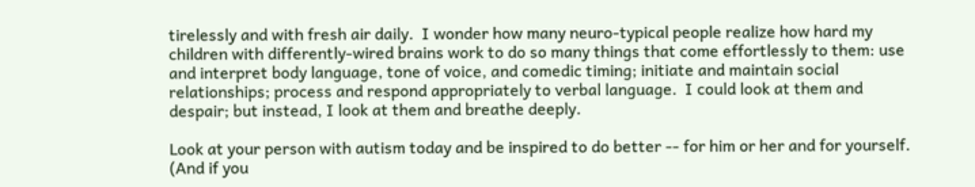tirelessly and with fresh air daily.  I wonder how many neuro-typical people realize how hard my children with differently-wired brains work to do so many things that come effortlessly to them: use and interpret body language, tone of voice, and comedic timing; initiate and maintain social relationships; process and respond appropriately to verbal language.  I could look at them and despair; but instead, I look at them and breathe deeply.

Look at your person with autism today and be inspired to do better -- for him or her and for yourself.  (And if you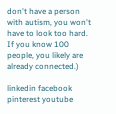don't have a person with autism, you won't have to look too hard.  If you know 100 people, you likely are already connected.)

linkedin facebook pinterest youtube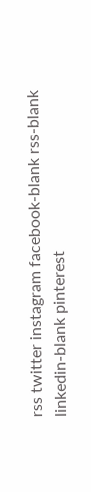rss twitter instagram facebook-blank rss-blank linkedin-blank pinterest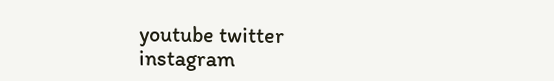youtube twitter instagram